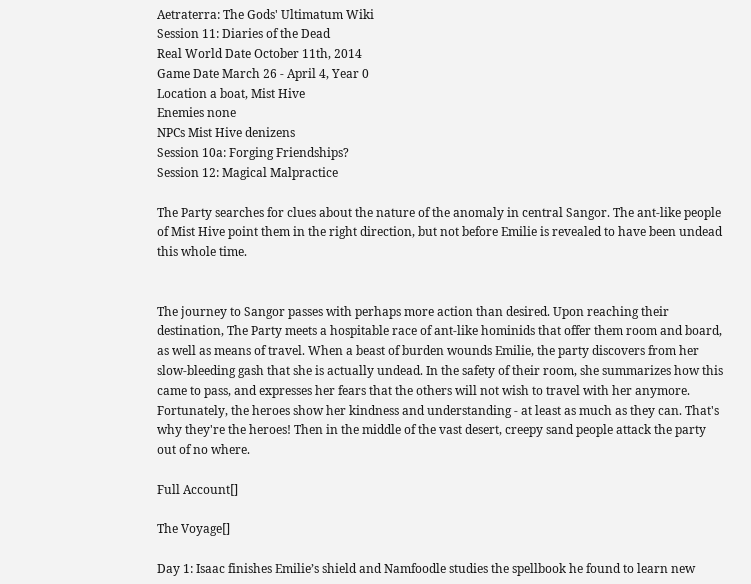Aetraterra: The Gods' Ultimatum Wiki
Session 11: Diaries of the Dead
Real World Date October 11th, 2014
Game Date March 26 - April 4, Year 0
Location a boat, Mist Hive
Enemies none
NPCs Mist Hive denizens
Session 10a: Forging Friendships?
Session 12: Magical Malpractice

The Party searches for clues about the nature of the anomaly in central Sangor. The ant-like people of Mist Hive point them in the right direction, but not before Emilie is revealed to have been undead this whole time.


The journey to Sangor passes with perhaps more action than desired. Upon reaching their destination, The Party meets a hospitable race of ant-like hominids that offer them room and board, as well as means of travel. When a beast of burden wounds Emilie, the party discovers from her slow-bleeding gash that she is actually undead. In the safety of their room, she summarizes how this came to pass, and expresses her fears that the others will not wish to travel with her anymore. Fortunately, the heroes show her kindness and understanding - at least as much as they can. That's why they're the heroes! Then in the middle of the vast desert, creepy sand people attack the party out of no where.

Full Account[]

The Voyage[]

Day 1: Isaac finishes Emilie’s shield and Namfoodle studies the spellbook he found to learn new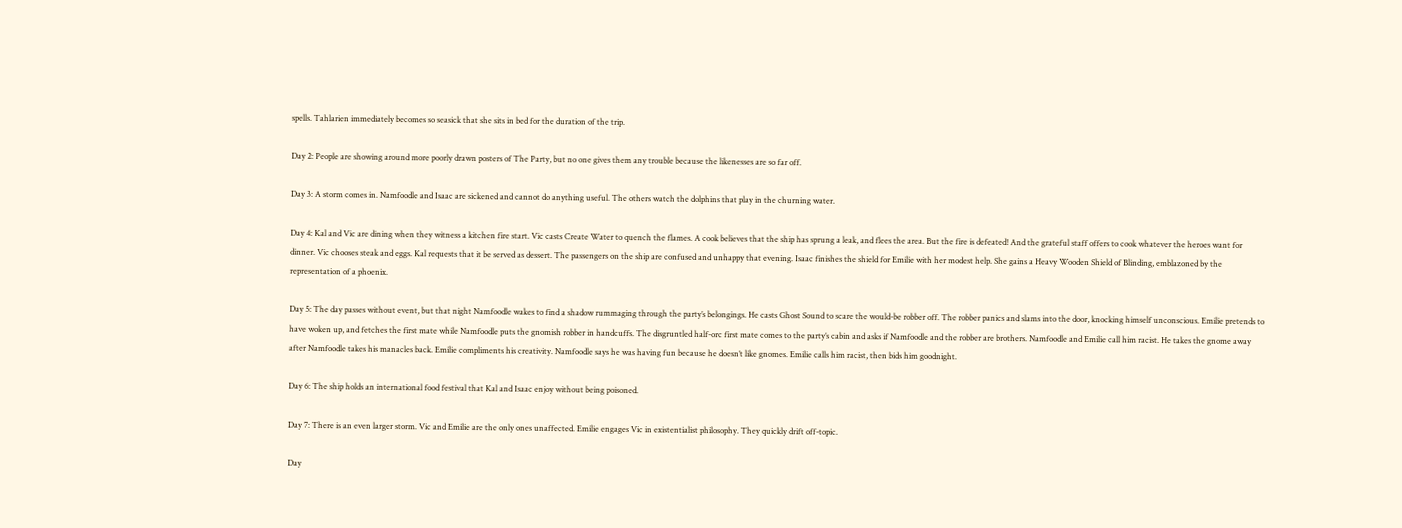spells. Tahlarien immediately becomes so seasick that she sits in bed for the duration of the trip.

Day 2: People are showing around more poorly drawn posters of The Party, but no one gives them any trouble because the likenesses are so far off.

Day 3: A storm comes in. Namfoodle and Isaac are sickened and cannot do anything useful. The others watch the dolphins that play in the churning water.

Day 4: Kal and Vic are dining when they witness a kitchen fire start. Vic casts Create Water to quench the flames. A cook believes that the ship has sprung a leak, and flees the area. But the fire is defeated! And the grateful staff offers to cook whatever the heroes want for dinner. Vic chooses steak and eggs. Kal requests that it be served as dessert. The passengers on the ship are confused and unhappy that evening. Isaac finishes the shield for Emilie with her modest help. She gains a Heavy Wooden Shield of Blinding, emblazoned by the representation of a phoenix.

Day 5: The day passes without event, but that night Namfoodle wakes to find a shadow rummaging through the party’s belongings. He casts Ghost Sound to scare the would-be robber off. The robber panics and slams into the door, knocking himself unconscious. Emilie pretends to have woken up, and fetches the first mate while Namfoodle puts the gnomish robber in handcuffs. The disgruntled half-orc first mate comes to the party’s cabin and asks if Namfoodle and the robber are brothers. Namfoodle and Emilie call him racist. He takes the gnome away after Namfoodle takes his manacles back. Emilie compliments his creativity. Namfoodle says he was having fun because he doesn’t like gnomes. Emilie calls him racist, then bids him goodnight.

Day 6: The ship holds an international food festival that Kal and Isaac enjoy without being poisoned.

Day 7: There is an even larger storm. Vic and Emilie are the only ones unaffected. Emilie engages Vic in existentialist philosophy. They quickly drift off-topic.

Day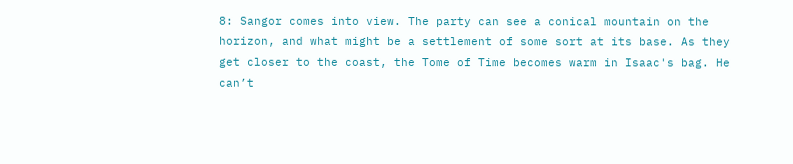8: Sangor comes into view. The party can see a conical mountain on the horizon, and what might be a settlement of some sort at its base. As they get closer to the coast, the Tome of Time becomes warm in Isaac's bag. He can’t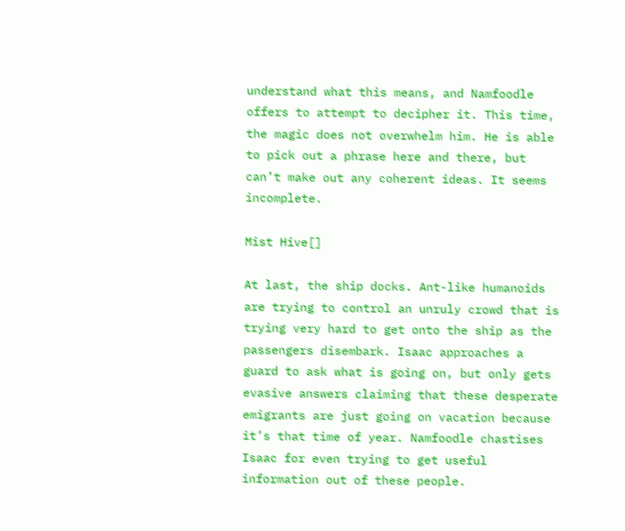understand what this means, and Namfoodle offers to attempt to decipher it. This time, the magic does not overwhelm him. He is able to pick out a phrase here and there, but can’t make out any coherent ideas. It seems incomplete.

Mist Hive[]

At last, the ship docks. Ant-like humanoids are trying to control an unruly crowd that is trying very hard to get onto the ship as the passengers disembark. Isaac approaches a guard to ask what is going on, but only gets evasive answers claiming that these desperate emigrants are just going on vacation because it’s that time of year. Namfoodle chastises Isaac for even trying to get useful information out of these people.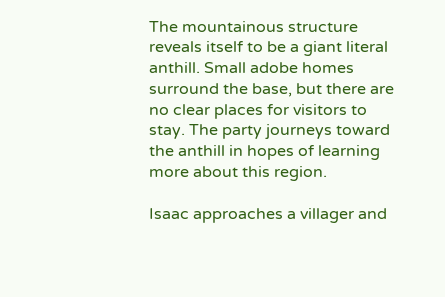The mountainous structure reveals itself to be a giant literal anthill. Small adobe homes surround the base, but there are no clear places for visitors to stay. The party journeys toward the anthill in hopes of learning more about this region.

Isaac approaches a villager and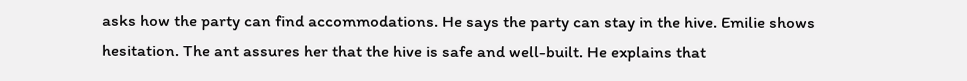asks how the party can find accommodations. He says the party can stay in the hive. Emilie shows hesitation. The ant assures her that the hive is safe and well-built. He explains that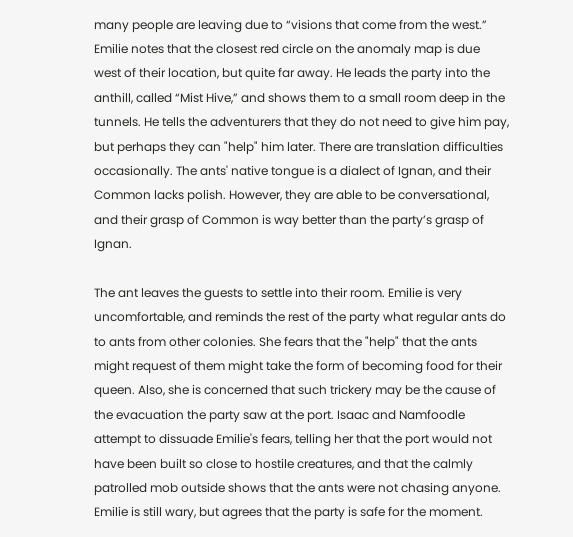many people are leaving due to “visions that come from the west.” Emilie notes that the closest red circle on the anomaly map is due west of their location, but quite far away. He leads the party into the anthill, called “Mist Hive,” and shows them to a small room deep in the tunnels. He tells the adventurers that they do not need to give him pay, but perhaps they can "help" him later. There are translation difficulties occasionally. The ants' native tongue is a dialect of Ignan, and their Common lacks polish. However, they are able to be conversational, and their grasp of Common is way better than the party’s grasp of Ignan.

The ant leaves the guests to settle into their room. Emilie is very uncomfortable, and reminds the rest of the party what regular ants do to ants from other colonies. She fears that the "help" that the ants might request of them might take the form of becoming food for their queen. Also, she is concerned that such trickery may be the cause of the evacuation the party saw at the port. Isaac and Namfoodle attempt to dissuade Emilie's fears, telling her that the port would not have been built so close to hostile creatures, and that the calmly patrolled mob outside shows that the ants were not chasing anyone. Emilie is still wary, but agrees that the party is safe for the moment.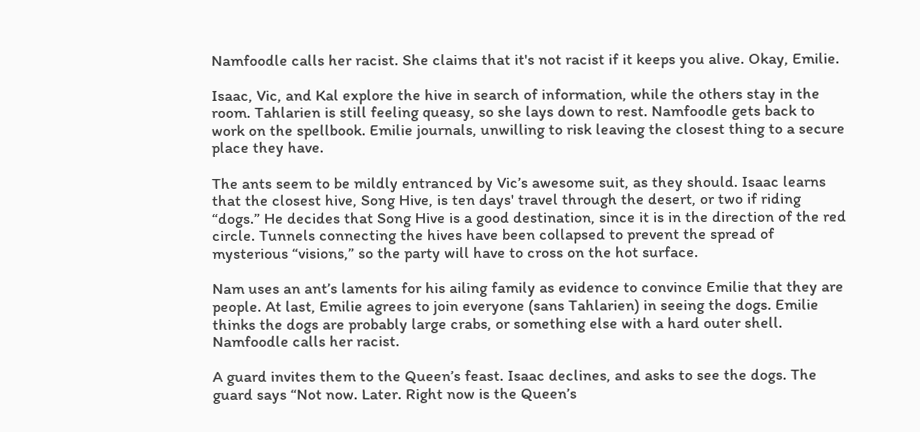Namfoodle calls her racist. She claims that it's not racist if it keeps you alive. Okay, Emilie.

Isaac, Vic, and Kal explore the hive in search of information, while the others stay in the room. Tahlarien is still feeling queasy, so she lays down to rest. Namfoodle gets back to work on the spellbook. Emilie journals, unwilling to risk leaving the closest thing to a secure place they have.

The ants seem to be mildly entranced by Vic’s awesome suit, as they should. Isaac learns that the closest hive, Song Hive, is ten days' travel through the desert, or two if riding “dogs.” He decides that Song Hive is a good destination, since it is in the direction of the red circle. Tunnels connecting the hives have been collapsed to prevent the spread of mysterious “visions,” so the party will have to cross on the hot surface.

Nam uses an ant’s laments for his ailing family as evidence to convince Emilie that they are people. At last, Emilie agrees to join everyone (sans Tahlarien) in seeing the dogs. Emilie thinks the dogs are probably large crabs, or something else with a hard outer shell. Namfoodle calls her racist.

A guard invites them to the Queen’s feast. Isaac declines, and asks to see the dogs. The guard says “Not now. Later. Right now is the Queen’s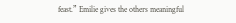feast.” Emilie gives the others meaningful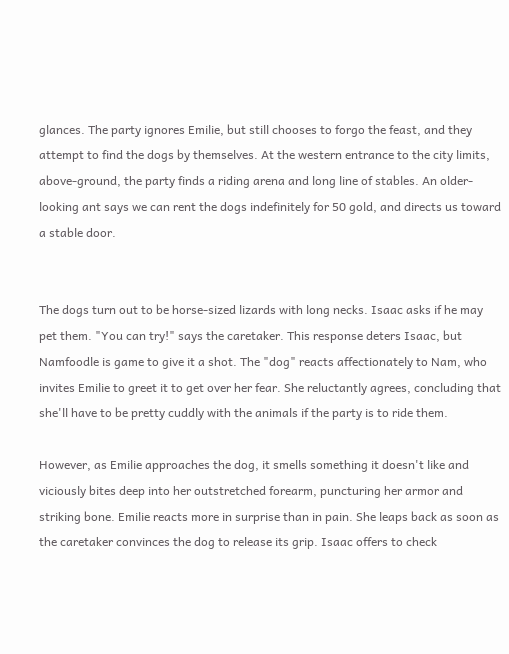glances. The party ignores Emilie, but still chooses to forgo the feast, and they attempt to find the dogs by themselves. At the western entrance to the city limits, above-ground, the party finds a riding arena and long line of stables. An older-looking ant says we can rent the dogs indefinitely for 50 gold, and directs us toward a stable door.


The dogs turn out to be horse-sized lizards with long necks. Isaac asks if he may pet them. "You can try!" says the caretaker. This response deters Isaac, but Namfoodle is game to give it a shot. The "dog" reacts affectionately to Nam, who invites Emilie to greet it to get over her fear. She reluctantly agrees, concluding that she'll have to be pretty cuddly with the animals if the party is to ride them.

However, as Emilie approaches the dog, it smells something it doesn't like and viciously bites deep into her outstretched forearm, puncturing her armor and striking bone. Emilie reacts more in surprise than in pain. She leaps back as soon as the caretaker convinces the dog to release its grip. Isaac offers to check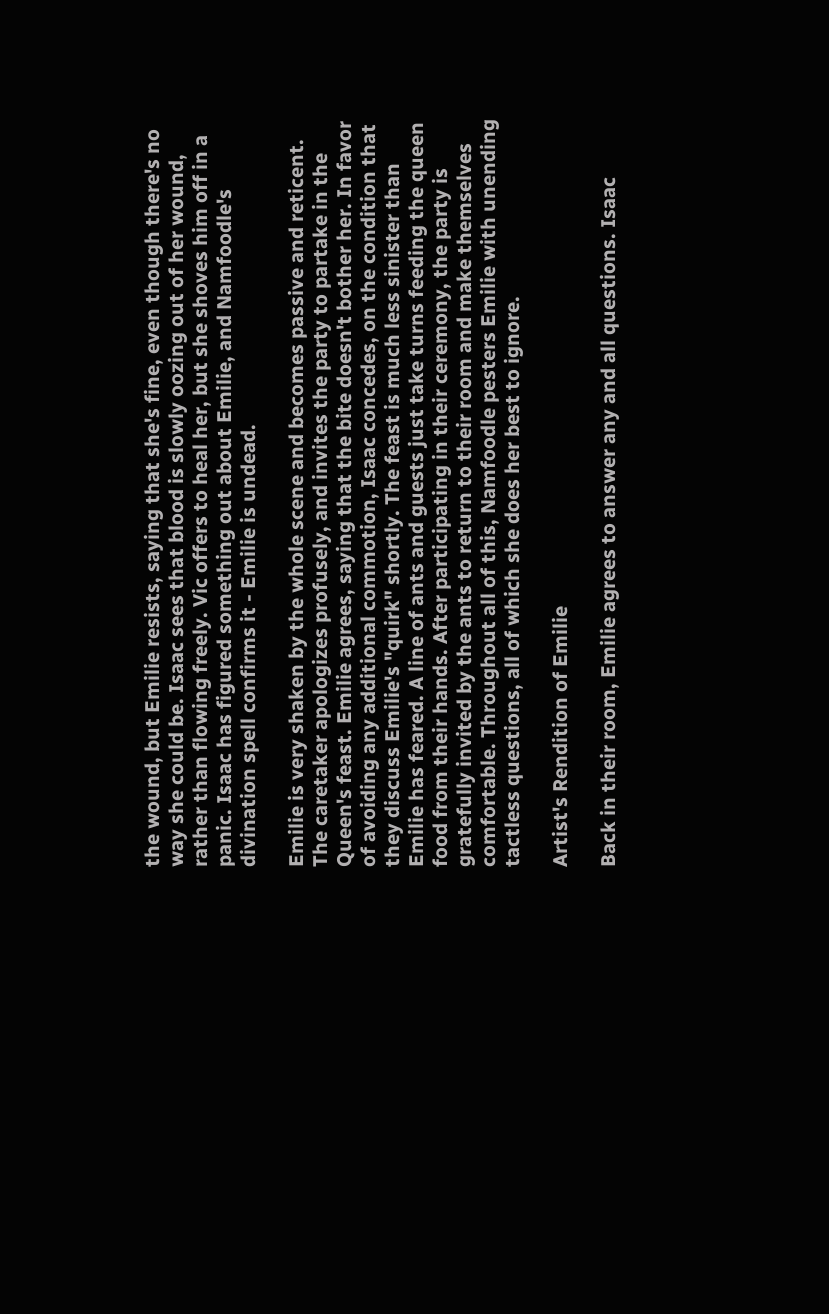the wound, but Emilie resists, saying that she's fine, even though there's no way she could be. Isaac sees that blood is slowly oozing out of her wound, rather than flowing freely. Vic offers to heal her, but she shoves him off in a panic. Isaac has figured something out about Emilie, and Namfoodle's divination spell confirms it - Emilie is undead.

Emilie is very shaken by the whole scene and becomes passive and reticent. The caretaker apologizes profusely, and invites the party to partake in the Queen's feast. Emilie agrees, saying that the bite doesn't bother her. In favor of avoiding any additional commotion, Isaac concedes, on the condition that they discuss Emilie's "quirk" shortly. The feast is much less sinister than Emilie has feared. A line of ants and guests just take turns feeding the queen food from their hands. After participating in their ceremony, the party is gratefully invited by the ants to return to their room and make themselves comfortable. Throughout all of this, Namfoodle pesters Emilie with unending tactless questions, all of which she does her best to ignore.

Artist's Rendition of Emilie

Back in their room, Emilie agrees to answer any and all questions. Isaac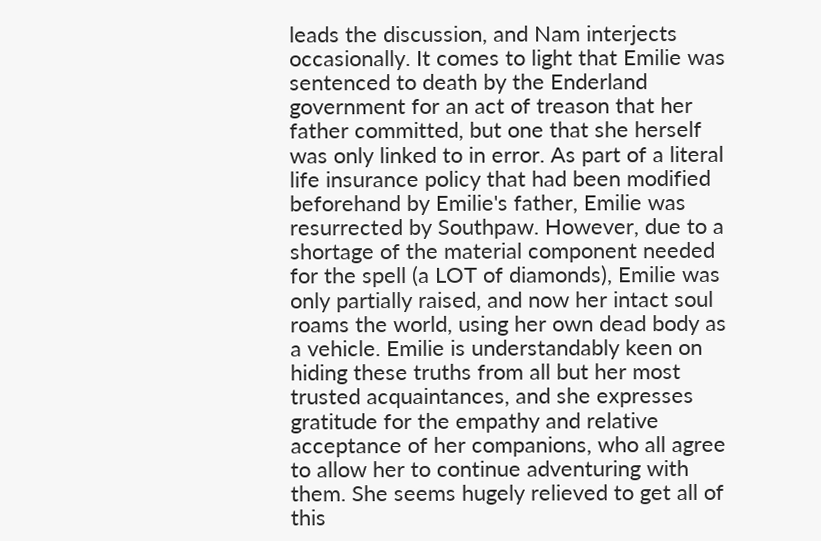leads the discussion, and Nam interjects occasionally. It comes to light that Emilie was sentenced to death by the Enderland government for an act of treason that her father committed, but one that she herself was only linked to in error. As part of a literal life insurance policy that had been modified beforehand by Emilie's father, Emilie was resurrected by Southpaw. However, due to a shortage of the material component needed for the spell (a LOT of diamonds), Emilie was only partially raised, and now her intact soul roams the world, using her own dead body as a vehicle. Emilie is understandably keen on hiding these truths from all but her most trusted acquaintances, and she expresses gratitude for the empathy and relative acceptance of her companions, who all agree to allow her to continue adventuring with them. She seems hugely relieved to get all of this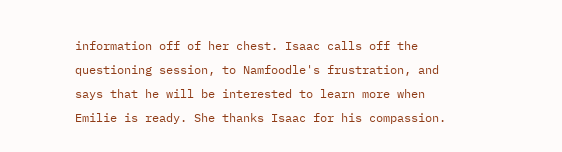information off of her chest. Isaac calls off the questioning session, to Namfoodle's frustration, and says that he will be interested to learn more when Emilie is ready. She thanks Isaac for his compassion.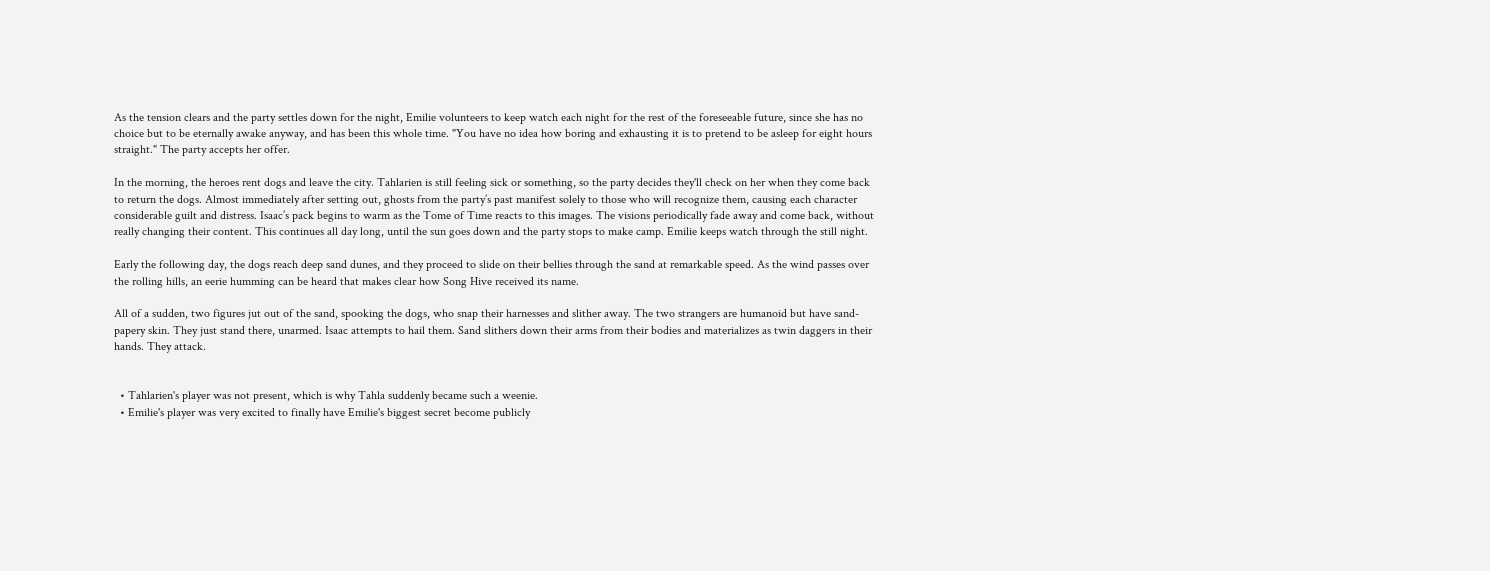As the tension clears and the party settles down for the night, Emilie volunteers to keep watch each night for the rest of the foreseeable future, since she has no choice but to be eternally awake anyway, and has been this whole time. "You have no idea how boring and exhausting it is to pretend to be asleep for eight hours straight." The party accepts her offer.

In the morning, the heroes rent dogs and leave the city. Tahlarien is still feeling sick or something, so the party decides they'll check on her when they come back to return the dogs. Almost immediately after setting out, ghosts from the party’s past manifest solely to those who will recognize them, causing each character considerable guilt and distress. Isaac’s pack begins to warm as the Tome of Time reacts to this images. The visions periodically fade away and come back, without really changing their content. This continues all day long, until the sun goes down and the party stops to make camp. Emilie keeps watch through the still night.

Early the following day, the dogs reach deep sand dunes, and they proceed to slide on their bellies through the sand at remarkable speed. As the wind passes over the rolling hills, an eerie humming can be heard that makes clear how Song Hive received its name.

All of a sudden, two figures jut out of the sand, spooking the dogs, who snap their harnesses and slither away. The two strangers are humanoid but have sand-papery skin. They just stand there, unarmed. Isaac attempts to hail them. Sand slithers down their arms from their bodies and materializes as twin daggers in their hands. They attack.


  • Tahlarien's player was not present, which is why Tahla suddenly became such a weenie.
  • Emilie's player was very excited to finally have Emilie's biggest secret become publicly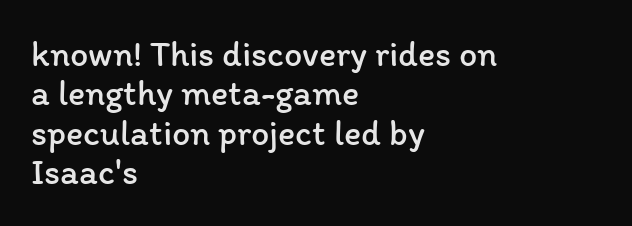known! This discovery rides on a lengthy meta-game speculation project led by Isaac's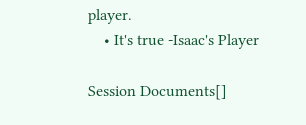player.
    • It's true -Isaac's Player

Session Documents[]